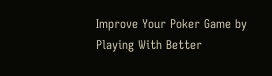Improve Your Poker Game by Playing With Better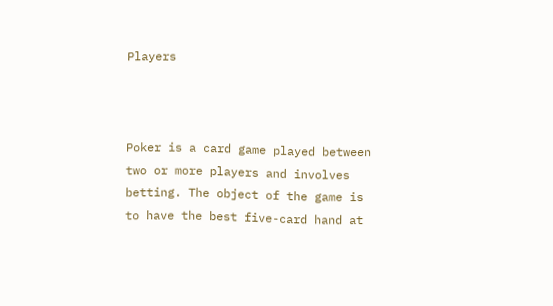Players



Poker is a card game played between two or more players and involves betting. The object of the game is to have the best five-card hand at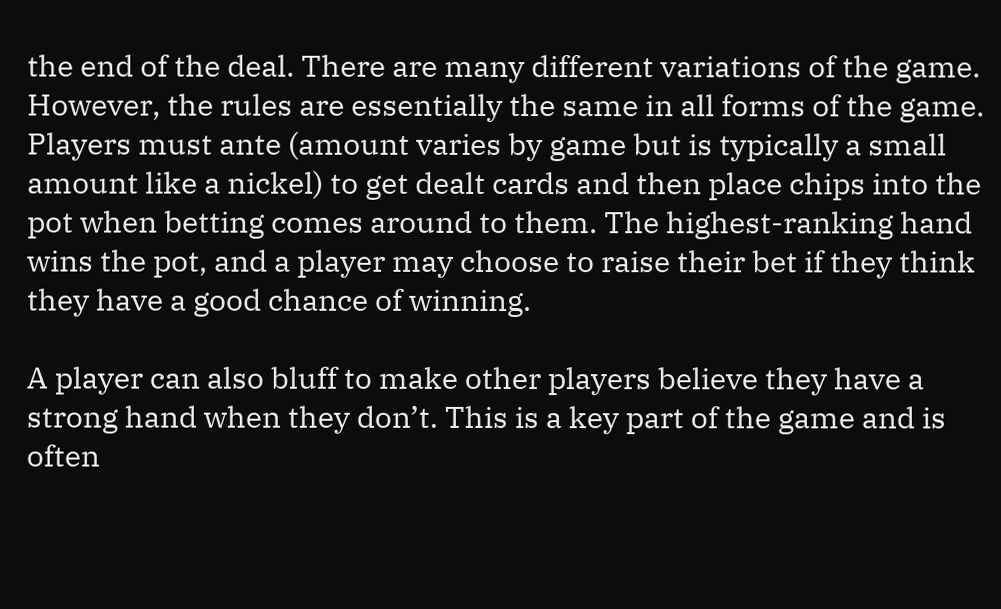the end of the deal. There are many different variations of the game. However, the rules are essentially the same in all forms of the game. Players must ante (amount varies by game but is typically a small amount like a nickel) to get dealt cards and then place chips into the pot when betting comes around to them. The highest-ranking hand wins the pot, and a player may choose to raise their bet if they think they have a good chance of winning.

A player can also bluff to make other players believe they have a strong hand when they don’t. This is a key part of the game and is often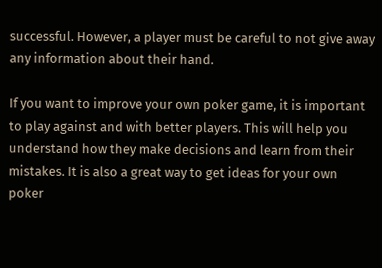successful. However, a player must be careful to not give away any information about their hand.

If you want to improve your own poker game, it is important to play against and with better players. This will help you understand how they make decisions and learn from their mistakes. It is also a great way to get ideas for your own poker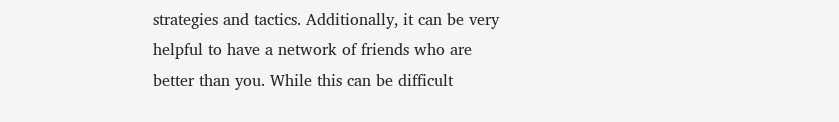strategies and tactics. Additionally, it can be very helpful to have a network of friends who are better than you. While this can be difficult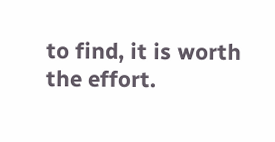to find, it is worth the effort.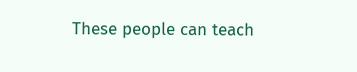These people can teach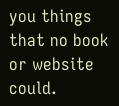you things that no book or website could.